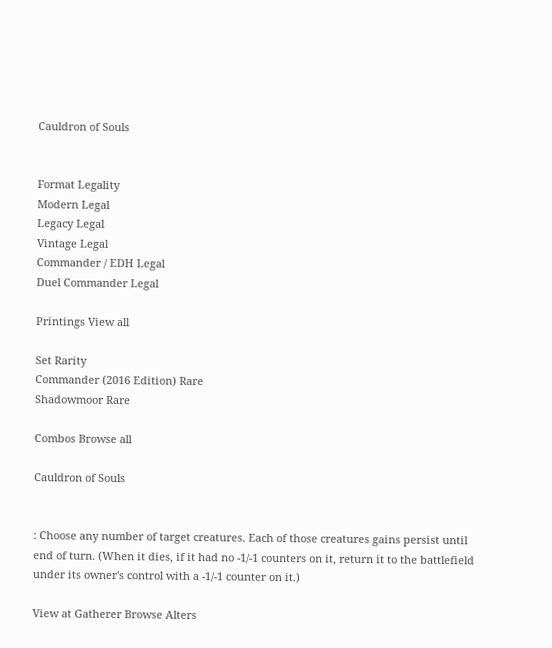Cauldron of Souls


Format Legality
Modern Legal
Legacy Legal
Vintage Legal
Commander / EDH Legal
Duel Commander Legal

Printings View all

Set Rarity
Commander (2016 Edition) Rare
Shadowmoor Rare

Combos Browse all

Cauldron of Souls


: Choose any number of target creatures. Each of those creatures gains persist until end of turn. (When it dies, if it had no -1/-1 counters on it, return it to the battlefield under its owner's control with a -1/-1 counter on it.)

View at Gatherer Browse Alters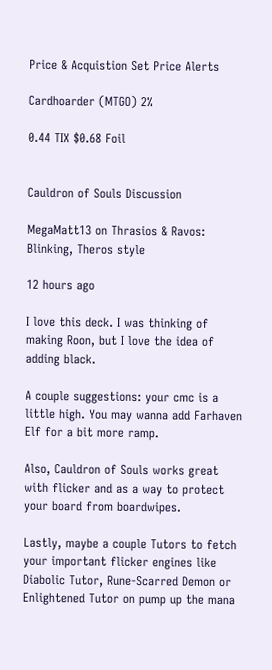Price & Acquistion Set Price Alerts

Cardhoarder (MTGO) 2%

0.44 TIX $0.68 Foil


Cauldron of Souls Discussion

MegaMatt13 on Thrasios & Ravos: Blinking, Theros style

12 hours ago

I love this deck. I was thinking of making Roon, but I love the idea of adding black.

A couple suggestions: your cmc is a little high. You may wanna add Farhaven Elf for a bit more ramp.

Also, Cauldron of Souls works great with flicker and as a way to protect your board from boardwipes.

Lastly, maybe a couple Tutors to fetch your important flicker engines like Diabolic Tutor, Rune-Scarred Demon or Enlightened Tutor on pump up the mana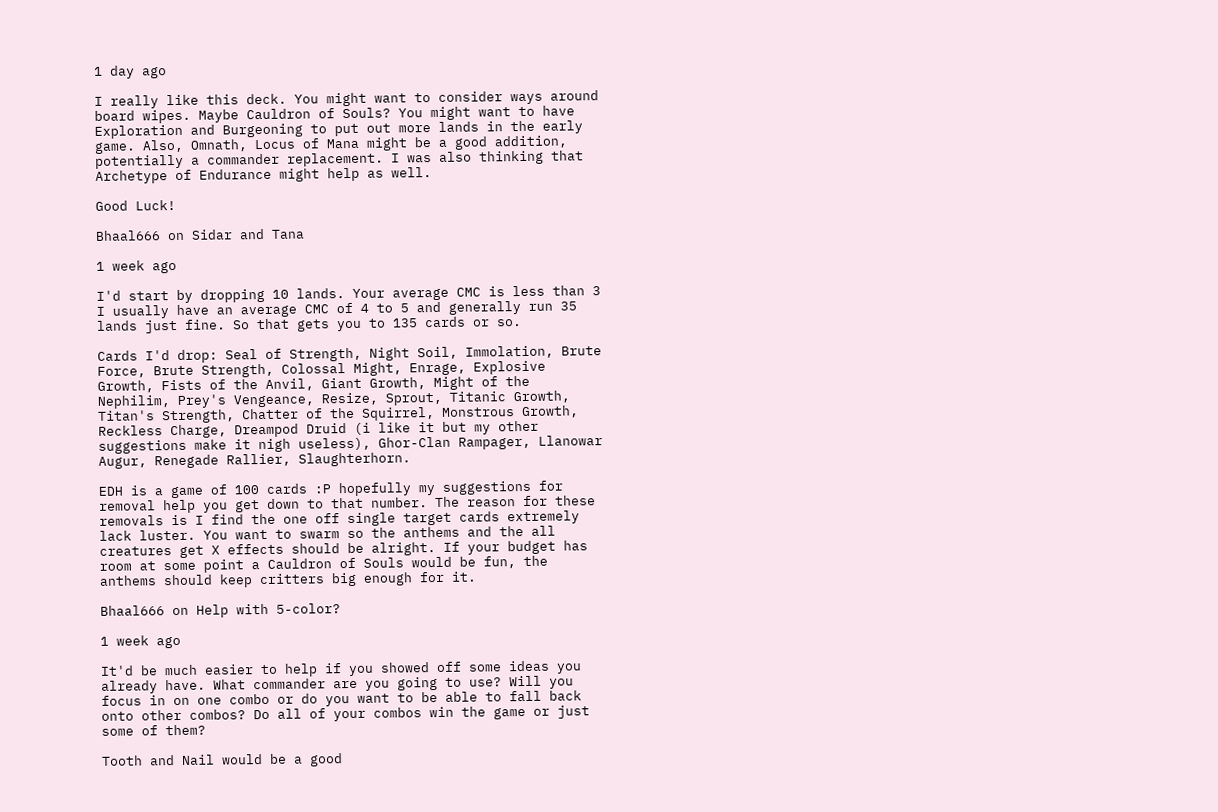1 day ago

I really like this deck. You might want to consider ways around board wipes. Maybe Cauldron of Souls? You might want to have Exploration and Burgeoning to put out more lands in the early game. Also, Omnath, Locus of Mana might be a good addition, potentially a commander replacement. I was also thinking that Archetype of Endurance might help as well.

Good Luck!

Bhaal666 on Sidar and Tana

1 week ago

I'd start by dropping 10 lands. Your average CMC is less than 3 I usually have an average CMC of 4 to 5 and generally run 35 lands just fine. So that gets you to 135 cards or so.

Cards I'd drop: Seal of Strength, Night Soil, Immolation, Brute Force, Brute Strength, Colossal Might, Enrage, Explosive Growth, Fists of the Anvil, Giant Growth, Might of the Nephilim, Prey's Vengeance, Resize, Sprout, Titanic Growth, Titan's Strength, Chatter of the Squirrel, Monstrous Growth, Reckless Charge, Dreampod Druid (i like it but my other suggestions make it nigh useless), Ghor-Clan Rampager, Llanowar Augur, Renegade Rallier, Slaughterhorn.

EDH is a game of 100 cards :P hopefully my suggestions for removal help you get down to that number. The reason for these removals is I find the one off single target cards extremely lack luster. You want to swarm so the anthems and the all creatures get X effects should be alright. If your budget has room at some point a Cauldron of Souls would be fun, the anthems should keep critters big enough for it.

Bhaal666 on Help with 5-color?

1 week ago

It'd be much easier to help if you showed off some ideas you already have. What commander are you going to use? Will you focus in on one combo or do you want to be able to fall back onto other combos? Do all of your combos win the game or just some of them?

Tooth and Nail would be a good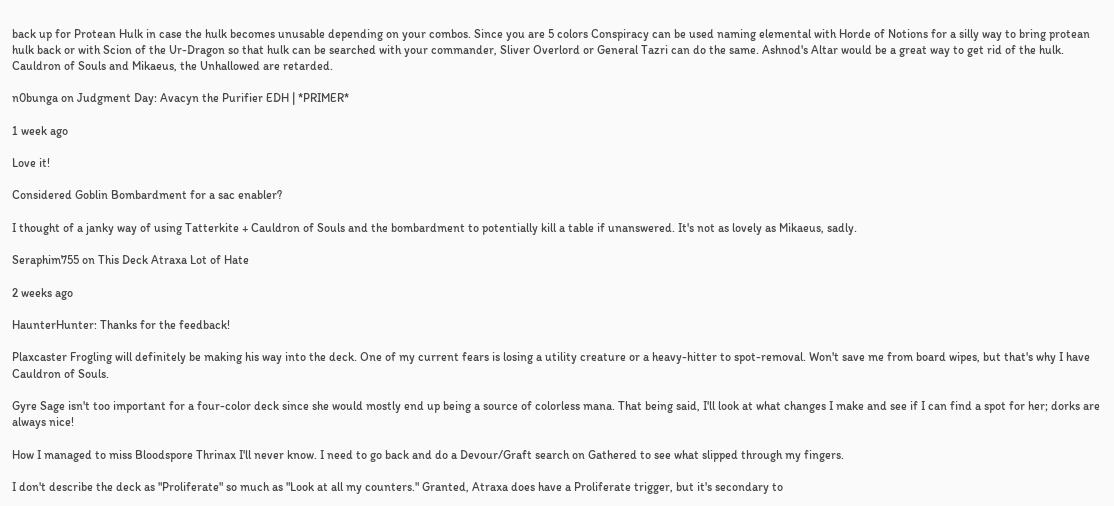back up for Protean Hulk in case the hulk becomes unusable depending on your combos. Since you are 5 colors Conspiracy can be used naming elemental with Horde of Notions for a silly way to bring protean hulk back or with Scion of the Ur-Dragon so that hulk can be searched with your commander, Sliver Overlord or General Tazri can do the same. Ashnod's Altar would be a great way to get rid of the hulk. Cauldron of Souls and Mikaeus, the Unhallowed are retarded.

n0bunga on Judgment Day: Avacyn the Purifier EDH | *PRIMER*

1 week ago

Love it!

Considered Goblin Bombardment for a sac enabler?

I thought of a janky way of using Tatterkite + Cauldron of Souls and the bombardment to potentially kill a table if unanswered. It's not as lovely as Mikaeus, sadly.

Seraphim755 on This Deck Atraxa Lot of Hate

2 weeks ago

HaunterHunter: Thanks for the feedback!

Plaxcaster Frogling will definitely be making his way into the deck. One of my current fears is losing a utility creature or a heavy-hitter to spot-removal. Won't save me from board wipes, but that's why I have Cauldron of Souls.

Gyre Sage isn't too important for a four-color deck since she would mostly end up being a source of colorless mana. That being said, I'll look at what changes I make and see if I can find a spot for her; dorks are always nice!

How I managed to miss Bloodspore Thrinax I'll never know. I need to go back and do a Devour/Graft search on Gathered to see what slipped through my fingers.

I don't describe the deck as "Proliferate" so much as "Look at all my counters." Granted, Atraxa does have a Proliferate trigger, but it's secondary to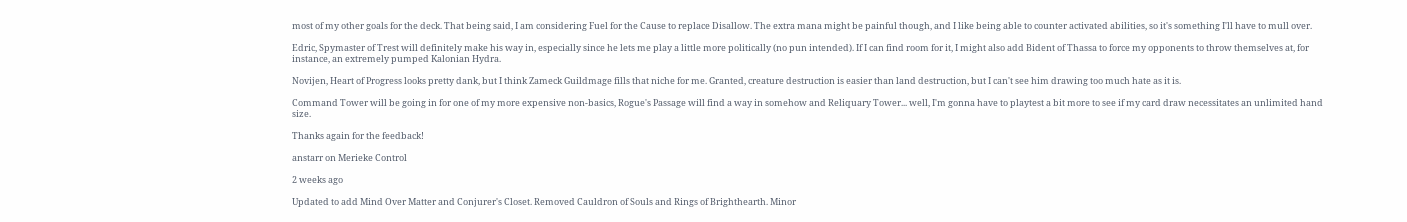most of my other goals for the deck. That being said, I am considering Fuel for the Cause to replace Disallow. The extra mana might be painful though, and I like being able to counter activated abilities, so it's something I'll have to mull over.

Edric, Spymaster of Trest will definitely make his way in, especially since he lets me play a little more politically (no pun intended). If I can find room for it, I might also add Bident of Thassa to force my opponents to throw themselves at, for instance, an extremely pumped Kalonian Hydra.

Novijen, Heart of Progress looks pretty dank, but I think Zameck Guildmage fills that niche for me. Granted, creature destruction is easier than land destruction, but I can't see him drawing too much hate as it is.

Command Tower will be going in for one of my more expensive non-basics, Rogue's Passage will find a way in somehow and Reliquary Tower... well, I'm gonna have to playtest a bit more to see if my card draw necessitates an unlimited hand size.

Thanks again for the feedback!

anstarr on Merieke Control

2 weeks ago

Updated to add Mind Over Matter and Conjurer's Closet. Removed Cauldron of Souls and Rings of Brighthearth. Minor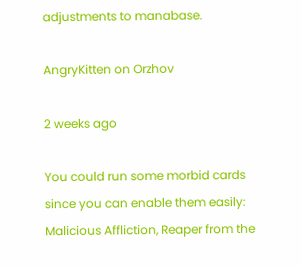adjustments to manabase.

AngryKitten on Orzhov

2 weeks ago

You could run some morbid cards since you can enable them easily:
Malicious Affliction, Reaper from the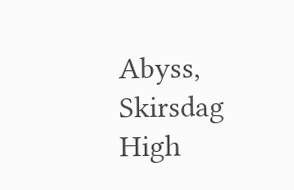Abyss, Skirsdag High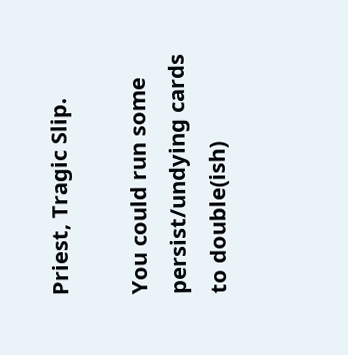Priest, Tragic Slip.

You could run some persist/undying cards to double(ish)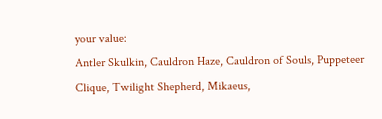your value:
Antler Skulkin, Cauldron Haze, Cauldron of Souls, Puppeteer Clique, Twilight Shepherd, Mikaeus,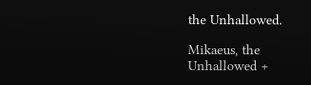the Unhallowed.

Mikaeus, the Unhallowed +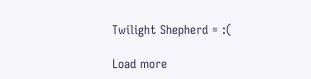Twilight Shepherd = :(

Load more